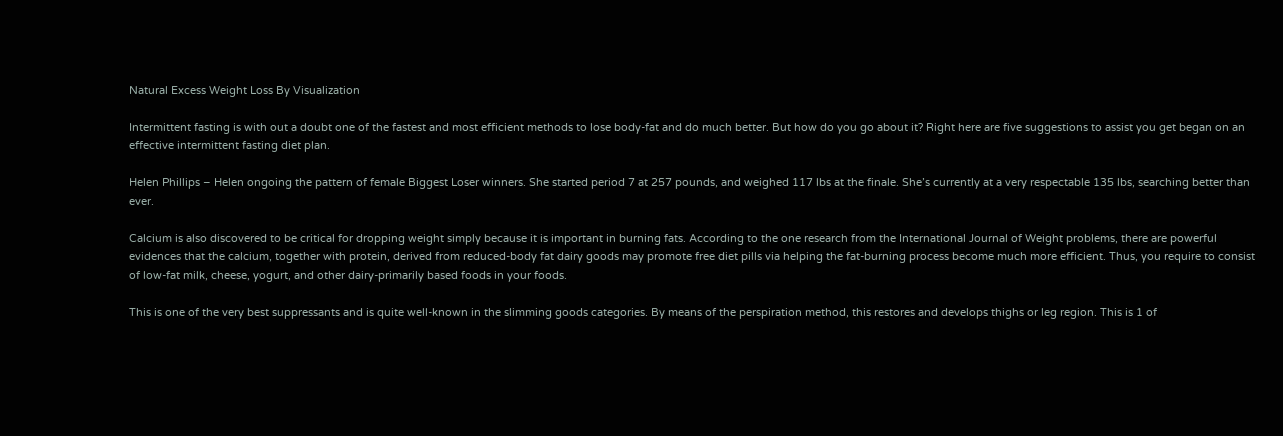Natural Excess Weight Loss By Visualization

Intermittent fasting is with out a doubt one of the fastest and most efficient methods to lose body-fat and do much better. But how do you go about it? Right here are five suggestions to assist you get began on an effective intermittent fasting diet plan.

Helen Phillips – Helen ongoing the pattern of female Biggest Loser winners. She started period 7 at 257 pounds, and weighed 117 lbs at the finale. She’s currently at a very respectable 135 lbs, searching better than ever.

Calcium is also discovered to be critical for dropping weight simply because it is important in burning fats. According to the one research from the International Journal of Weight problems, there are powerful evidences that the calcium, together with protein, derived from reduced-body fat dairy goods may promote free diet pills via helping the fat-burning process become much more efficient. Thus, you require to consist of low-fat milk, cheese, yogurt, and other dairy-primarily based foods in your foods.

This is one of the very best suppressants and is quite well-known in the slimming goods categories. By means of the perspiration method, this restores and develops thighs or leg region. This is 1 of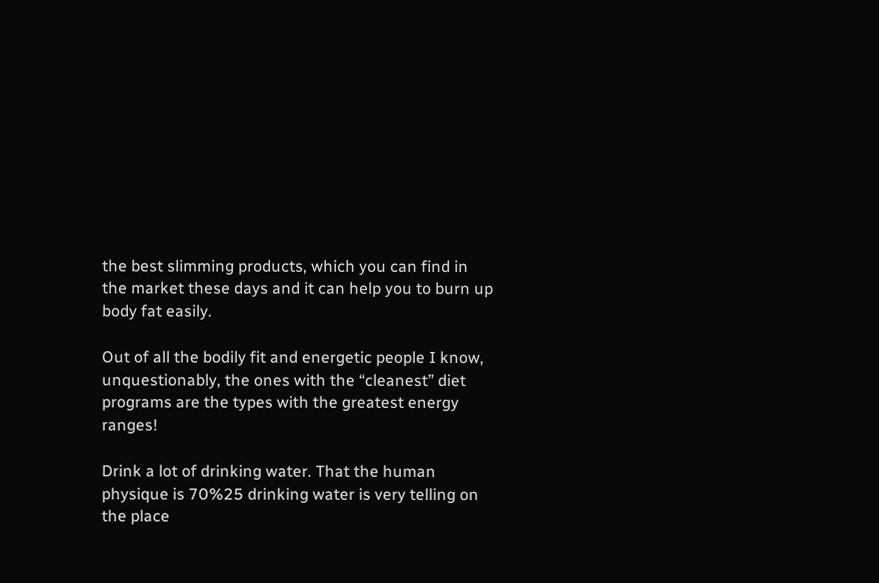the best slimming products, which you can find in the market these days and it can help you to burn up body fat easily.

Out of all the bodily fit and energetic people I know, unquestionably, the ones with the “cleanest” diet programs are the types with the greatest energy ranges!

Drink a lot of drinking water. That the human physique is 70%25 drinking water is very telling on the place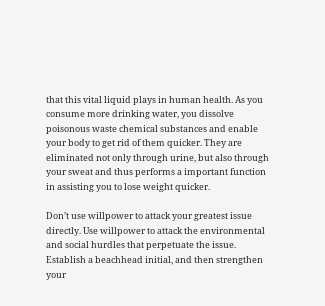that this vital liquid plays in human health. As you consume more drinking water, you dissolve poisonous waste chemical substances and enable your body to get rid of them quicker. They are eliminated not only through urine, but also through your sweat and thus performs a important function in assisting you to lose weight quicker.

Don’t use willpower to attack your greatest issue directly. Use willpower to attack the environmental and social hurdles that perpetuate the issue. Establish a beachhead initial, and then strengthen your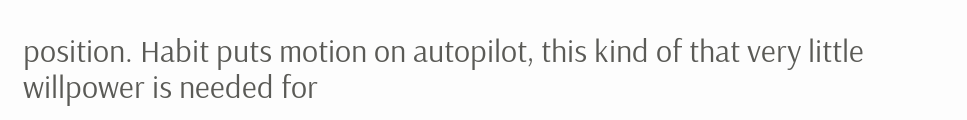position. Habit puts motion on autopilot, this kind of that very little willpower is needed for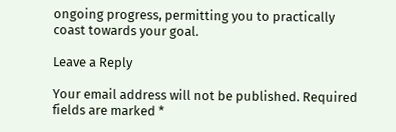ongoing progress, permitting you to practically coast towards your goal.

Leave a Reply

Your email address will not be published. Required fields are marked *